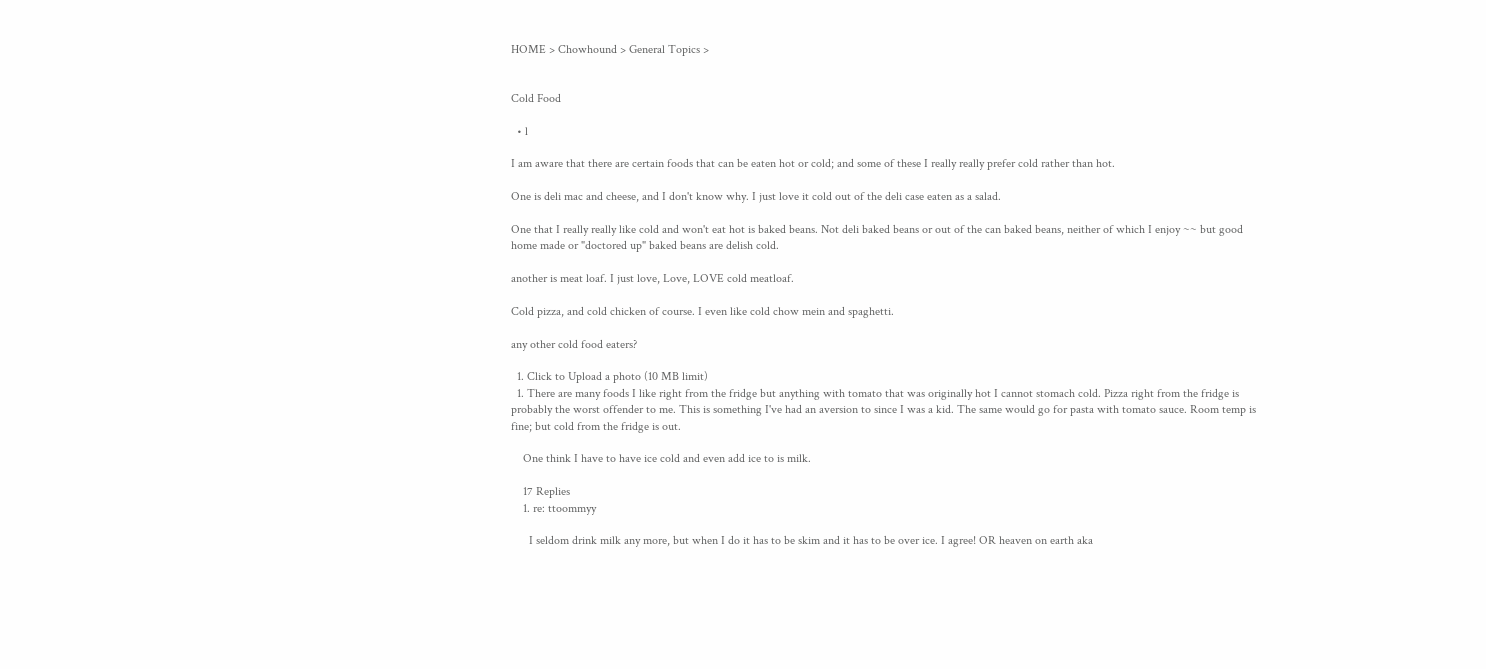HOME > Chowhound > General Topics >


Cold Food

  • l

I am aware that there are certain foods that can be eaten hot or cold; and some of these I really really prefer cold rather than hot.

One is deli mac and cheese, and I don't know why. I just love it cold out of the deli case eaten as a salad.

One that I really really like cold and won't eat hot is baked beans. Not deli baked beans or out of the can baked beans, neither of which I enjoy ~~ but good home made or "doctored up" baked beans are delish cold.

another is meat loaf. I just love, Love, LOVE cold meatloaf.

Cold pizza, and cold chicken of course. I even like cold chow mein and spaghetti.

any other cold food eaters?

  1. Click to Upload a photo (10 MB limit)
  1. There are many foods I like right from the fridge but anything with tomato that was originally hot I cannot stomach cold. Pizza right from the fridge is probably the worst offender to me. This is something I've had an aversion to since I was a kid. The same would go for pasta with tomato sauce. Room temp is fine; but cold from the fridge is out.

    One think I have to have ice cold and even add ice to is milk.

    17 Replies
    1. re: ttoommyy

      I seldom drink milk any more, but when I do it has to be skim and it has to be over ice. I agree! OR heaven on earth aka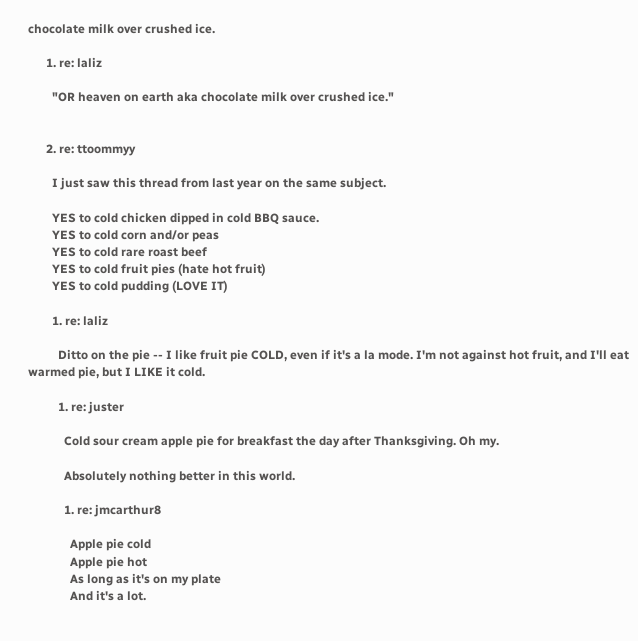chocolate milk over crushed ice.

      1. re: laliz

        "OR heaven on earth aka chocolate milk over crushed ice."


      2. re: ttoommyy

        I just saw this thread from last year on the same subject.

        YES to cold chicken dipped in cold BBQ sauce.
        YES to cold corn and/or peas
        YES to cold rare roast beef
        YES to cold fruit pies (hate hot fruit)
        YES to cold pudding (LOVE IT)

        1. re: laliz

          Ditto on the pie -- I like fruit pie COLD, even if it's a la mode. I'm not against hot fruit, and I'll eat warmed pie, but I LIKE it cold.

          1. re: juster

            Cold sour cream apple pie for breakfast the day after Thanksgiving. Oh my.

            Absolutely nothing better in this world.

            1. re: jmcarthur8

              Apple pie cold
              Apple pie hot
              As long as it's on my plate
              And it's a lot.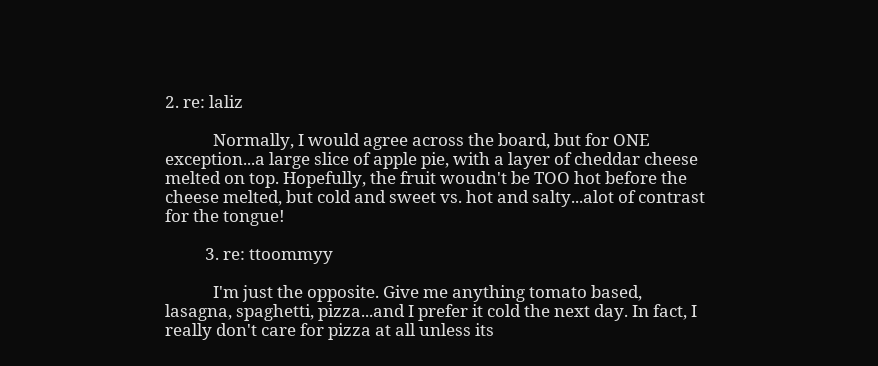2. re: laliz

            Normally, I would agree across the board, but for ONE exception...a large slice of apple pie, with a layer of cheddar cheese melted on top. Hopefully, the fruit woudn't be TOO hot before the cheese melted, but cold and sweet vs. hot and salty...alot of contrast for the tongue!

          3. re: ttoommyy

            I'm just the opposite. Give me anything tomato based, lasagna, spaghetti, pizza...and I prefer it cold the next day. In fact, I really don't care for pizza at all unless its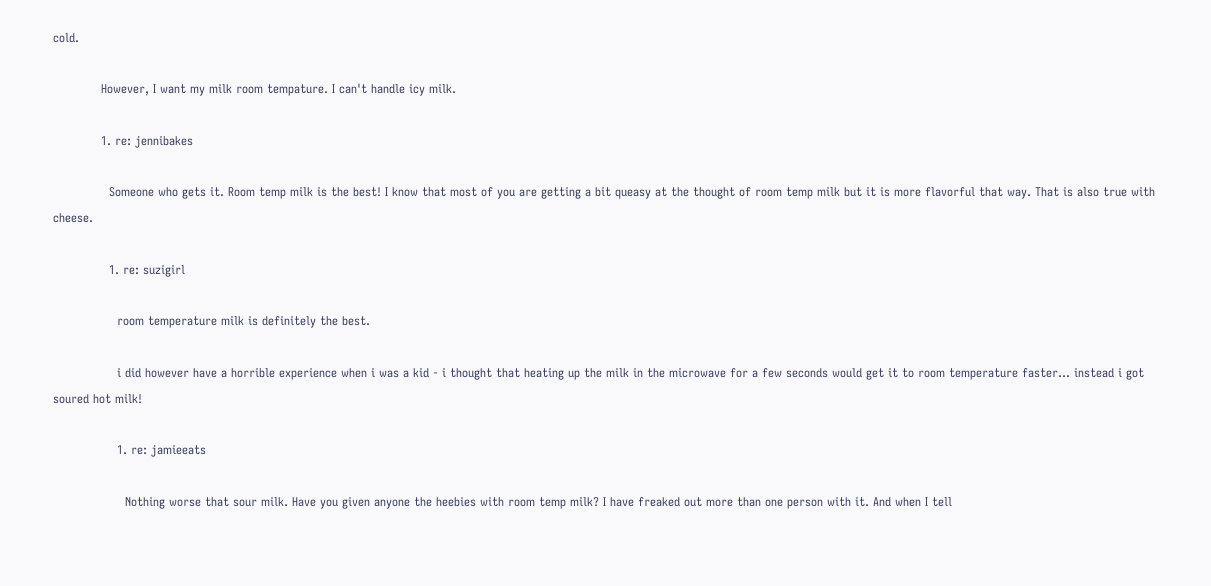cold.

            However, I want my milk room tempature. I can't handle icy milk.

            1. re: jennibakes

              Someone who gets it. Room temp milk is the best! I know that most of you are getting a bit queasy at the thought of room temp milk but it is more flavorful that way. That is also true with cheese.

              1. re: suzigirl

                room temperature milk is definitely the best.

                i did however have a horrible experience when i was a kid - i thought that heating up the milk in the microwave for a few seconds would get it to room temperature faster... instead i got soured hot milk!

                1. re: jamieeats

                  Nothing worse that sour milk. Have you given anyone the heebies with room temp milk? I have freaked out more than one person with it. And when I tell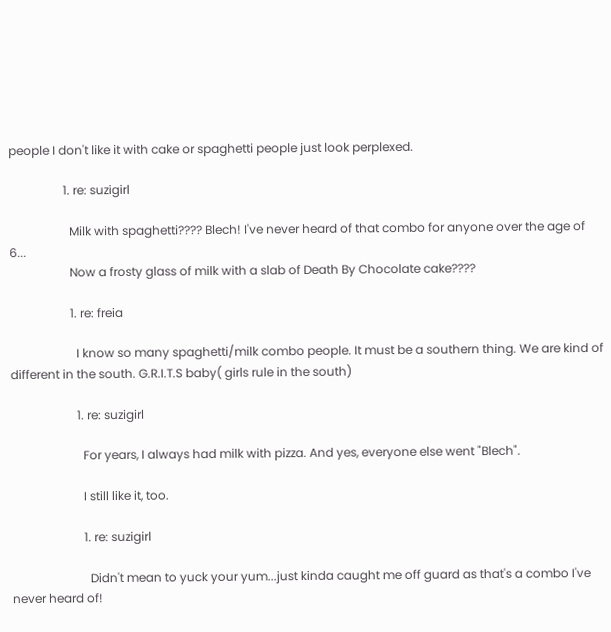people I don't like it with cake or spaghetti people just look perplexed.

                  1. re: suzigirl

                    Milk with spaghetti???? Blech! I've never heard of that combo for anyone over the age of 6...
                    Now a frosty glass of milk with a slab of Death By Chocolate cake????

                    1. re: freia

                      I know so many spaghetti/milk combo people. It must be a southern thing. We are kind of different in the south. G.R.I.T.S baby( girls rule in the south)

                      1. re: suzigirl

                        For years, I always had milk with pizza. And yes, everyone else went "Blech".

                        I still like it, too.

                        1. re: suzigirl

                          Didn't mean to yuck your yum...just kinda caught me off guard as that's a combo I've never heard of!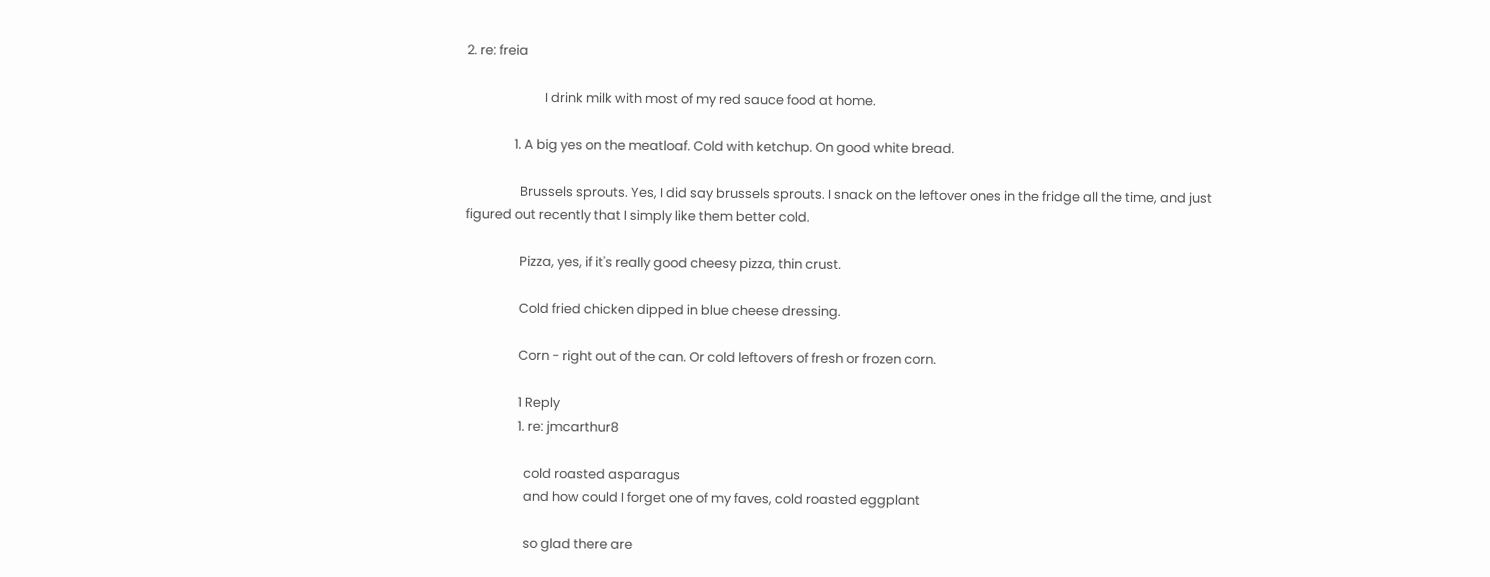2. re: freia

                          I drink milk with most of my red sauce food at home.

                1. A big yes on the meatloaf. Cold with ketchup. On good white bread.

                  Brussels sprouts. Yes, I did say brussels sprouts. I snack on the leftover ones in the fridge all the time, and just figured out recently that I simply like them better cold.

                  Pizza, yes, if it's really good cheesy pizza, thin crust.

                  Cold fried chicken dipped in blue cheese dressing.

                  Corn - right out of the can. Or cold leftovers of fresh or frozen corn.

                  1 Reply
                  1. re: jmcarthur8

                    cold roasted asparagus
                    and how could I forget one of my faves, cold roasted eggplant

                    so glad there are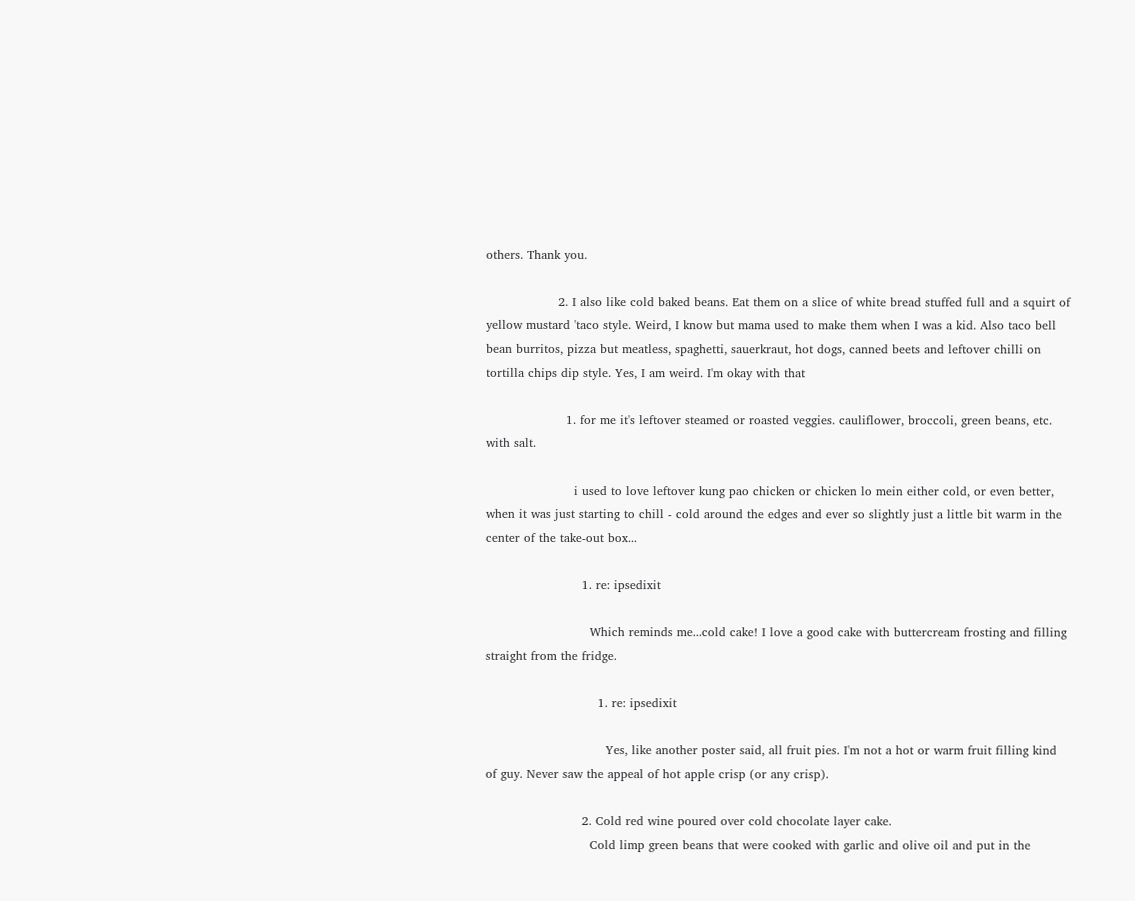others. Thank you.

                  2. I also like cold baked beans. Eat them on a slice of white bread stuffed full and a squirt of yellow mustard 'taco style. Weird, I know but mama used to make them when I was a kid. Also taco bell bean burritos, pizza but meatless, spaghetti, sauerkraut, hot dogs, canned beets and leftover chilli on tortilla chips dip style. Yes, I am weird. I'm okay with that

                    1. for me it's leftover steamed or roasted veggies. cauliflower, broccoli, green beans, etc. with salt.

                      i used to love leftover kung pao chicken or chicken lo mein either cold, or even better, when it was just starting to chill - cold around the edges and ever so slightly just a little bit warm in the center of the take-out box...

                        1. re: ipsedixit

                          Which reminds me...cold cake! I love a good cake with buttercream frosting and filling straight from the fridge.

                            1. re: ipsedixit

                              Yes, like another poster said, all fruit pies. I'm not a hot or warm fruit filling kind of guy. Never saw the appeal of hot apple crisp (or any crisp).

                        2. Cold red wine poured over cold chocolate layer cake.
                          Cold limp green beans that were cooked with garlic and olive oil and put in the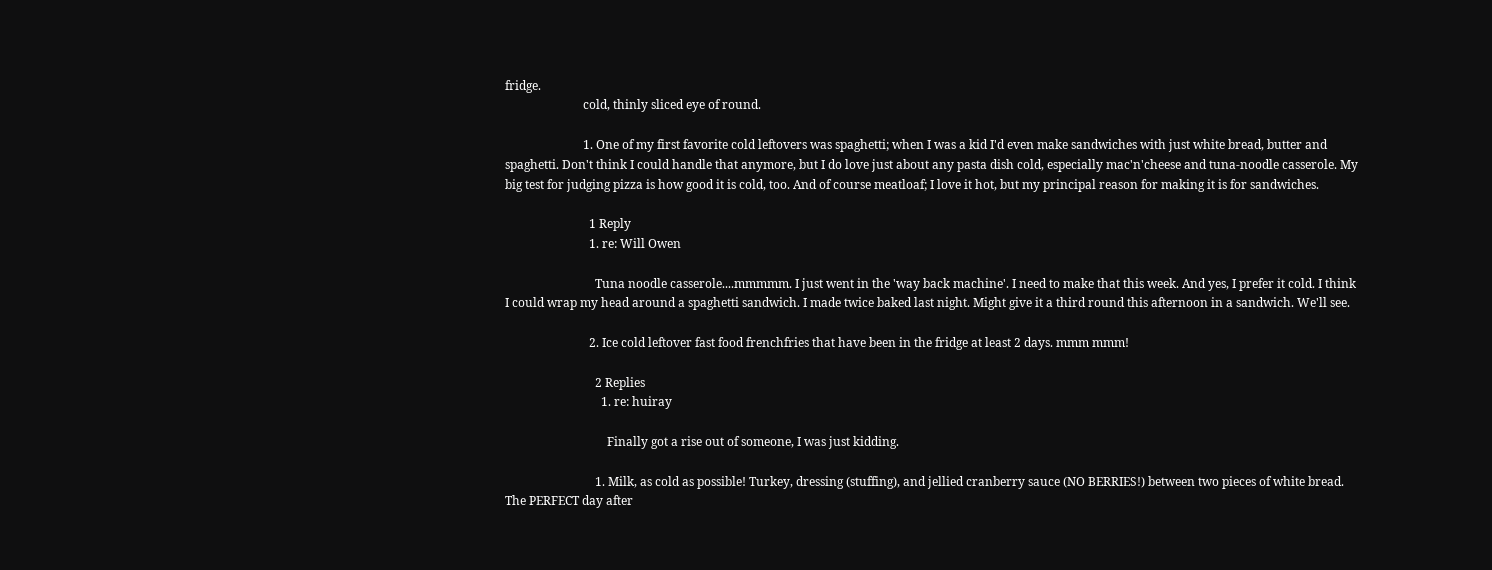fridge.
                          cold, thinly sliced eye of round.

                          1. One of my first favorite cold leftovers was spaghetti; when I was a kid I'd even make sandwiches with just white bread, butter and spaghetti. Don't think I could handle that anymore, but I do love just about any pasta dish cold, especially mac'n'cheese and tuna-noodle casserole. My big test for judging pizza is how good it is cold, too. And of course meatloaf; I love it hot, but my principal reason for making it is for sandwiches.

                            1 Reply
                            1. re: Will Owen

                              Tuna noodle casserole....mmmmm. I just went in the 'way back machine'. I need to make that this week. And yes, I prefer it cold. I think I could wrap my head around a spaghetti sandwich. I made twice baked last night. Might give it a third round this afternoon in a sandwich. We'll see.

                            2. Ice cold leftover fast food frenchfries that have been in the fridge at least 2 days. mmm mmm!

                              2 Replies
                                1. re: huiray

                                  Finally got a rise out of someone, I was just kidding.

                              1. Milk, as cold as possible! Turkey, dressing (stuffing), and jellied cranberry sauce (NO BERRIES!) between two pieces of white bread. The PERFECT day after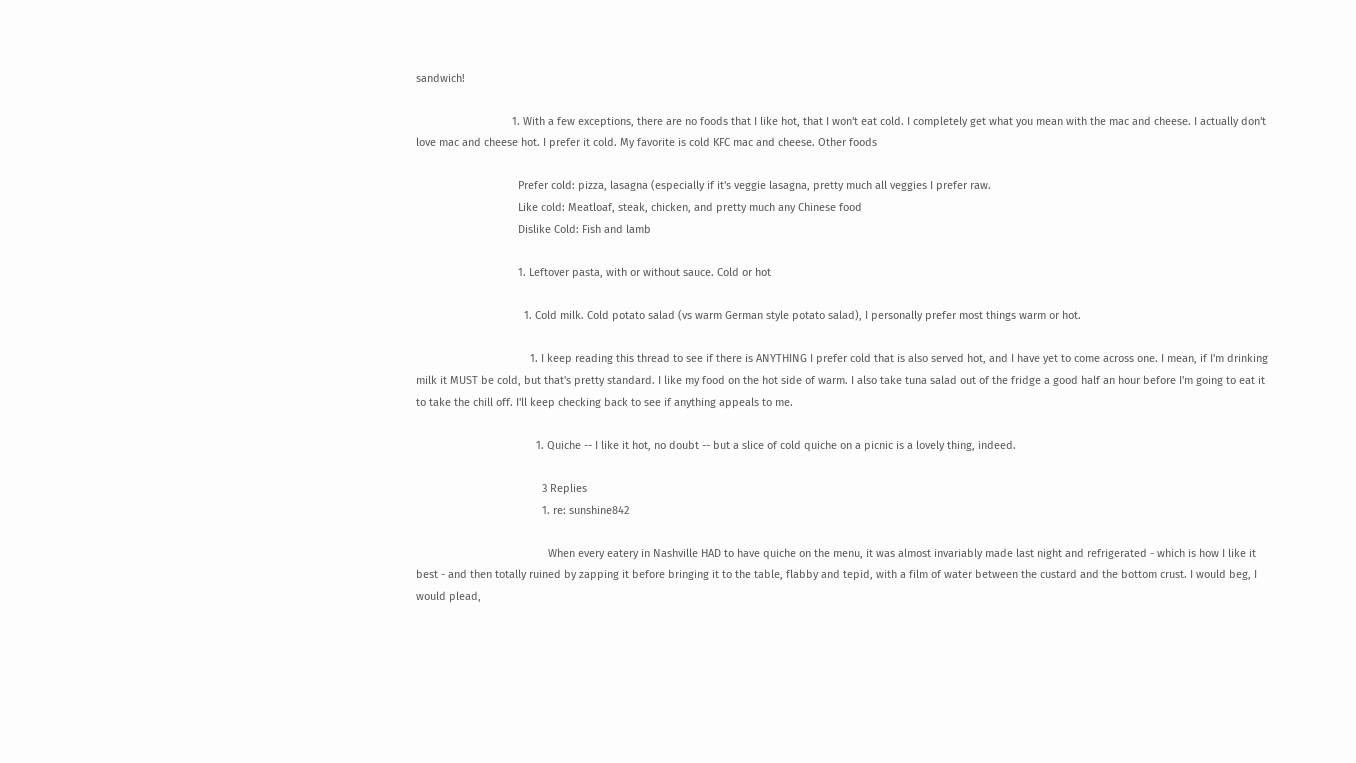sandwich!

                                1. With a few exceptions, there are no foods that I like hot, that I won't eat cold. I completely get what you mean with the mac and cheese. I actually don't love mac and cheese hot. I prefer it cold. My favorite is cold KFC mac and cheese. Other foods

                                  Prefer cold: pizza, lasagna (especially if it's veggie lasagna, pretty much all veggies I prefer raw.
                                  Like cold: Meatloaf, steak, chicken, and pretty much any Chinese food
                                  Dislike Cold: Fish and lamb

                                  1. Leftover pasta, with or without sauce. Cold or hot

                                    1. Cold milk. Cold potato salad (vs warm German style potato salad), I personally prefer most things warm or hot.

                                      1. I keep reading this thread to see if there is ANYTHING I prefer cold that is also served hot, and I have yet to come across one. I mean, if I'm drinking milk it MUST be cold, but that's pretty standard. I like my food on the hot side of warm. I also take tuna salad out of the fridge a good half an hour before I'm going to eat it to take the chill off. I'll keep checking back to see if anything appeals to me.

                                        1. Quiche -- I like it hot, no doubt -- but a slice of cold quiche on a picnic is a lovely thing, indeed.

                                          3 Replies
                                          1. re: sunshine842

                                            When every eatery in Nashville HAD to have quiche on the menu, it was almost invariably made last night and refrigerated - which is how I like it best - and then totally ruined by zapping it before bringing it to the table, flabby and tepid, with a film of water between the custard and the bottom crust. I would beg, I would plead,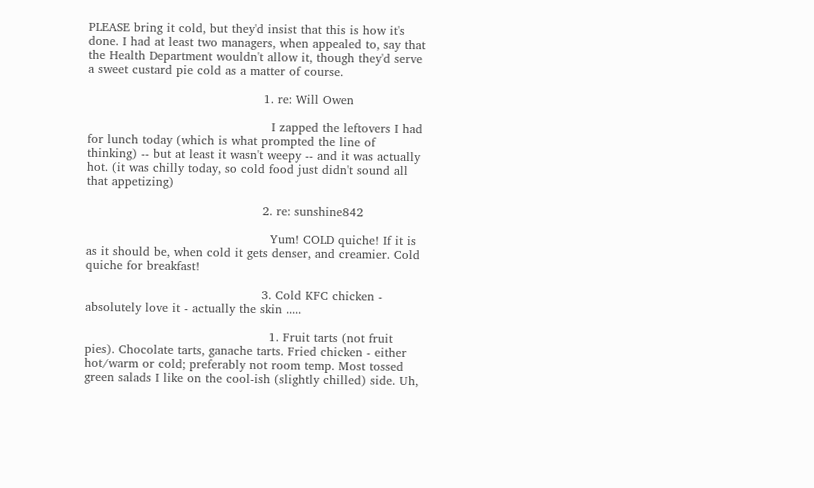PLEASE bring it cold, but they'd insist that this is how it's done. I had at least two managers, when appealed to, say that the Health Department wouldn't allow it, though they'd serve a sweet custard pie cold as a matter of course.

                                            1. re: Will Owen

                                              I zapped the leftovers I had for lunch today (which is what prompted the line of thinking) -- but at least it wasn't weepy -- and it was actually hot. (it was chilly today, so cold food just didn't sound all that appetizing)

                                            2. re: sunshine842

                                              Yum! COLD quiche! If it is as it should be, when cold it gets denser, and creamier. Cold quiche for breakfast!

                                            3. Cold KFC chicken - absolutely love it - actually the skin .....

                                              1. Fruit tarts (not fruit pies). Chocolate tarts, ganache tarts. Fried chicken - either hot/warm or cold; preferably not room temp. Most tossed green salads I like on the cool-ish (slightly chilled) side. Uh,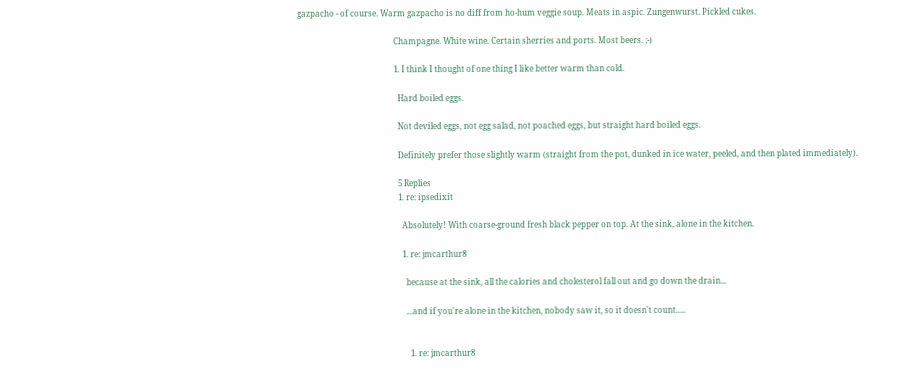gazpacho - of course. Warm gazpacho is no diff from ho-hum veggie soup. Meats in aspic. Zungenwurst. Pickled cukes.

                                                Champagne. White wine. Certain sherries and ports. Most beers. ;-)

                                                1. I think I thought of one thing I like better warm than cold.

                                                  Hard boiled eggs.

                                                  Not deviled eggs, not egg salad, not poached eggs, but straight hard boiled eggs.

                                                  Definitely prefer those slightly warm (straight from the pot, dunked in ice water, peeled, and then plated immediately).

                                                  5 Replies
                                                  1. re: ipsedixit

                                                    Absolutely! With coarse-ground fresh black pepper on top. At the sink, alone in the kitchen.

                                                    1. re: jmcarthur8

                                                      because at the sink, all the calories and cholesterol fall out and go down the drain...

                                                      ...and if you're alone in the kitchen, nobody saw it, so it doesn't count.....


                                                        1. re: jmcarthur8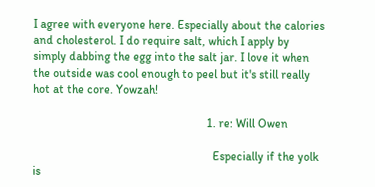I agree with everyone here. Especially about the calories and cholesterol. I do require salt, which I apply by simply dabbing the egg into the salt jar. I love it when the outside was cool enough to peel but it's still really hot at the core. Yowzah!

                                                          1. re: Will Owen

                                                            Especially if the yolk is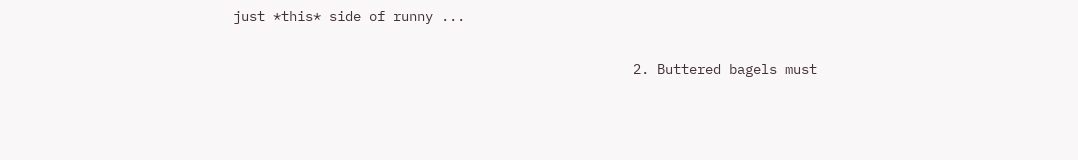just *this* side of runny ...

                                                  2. Buttered bagels must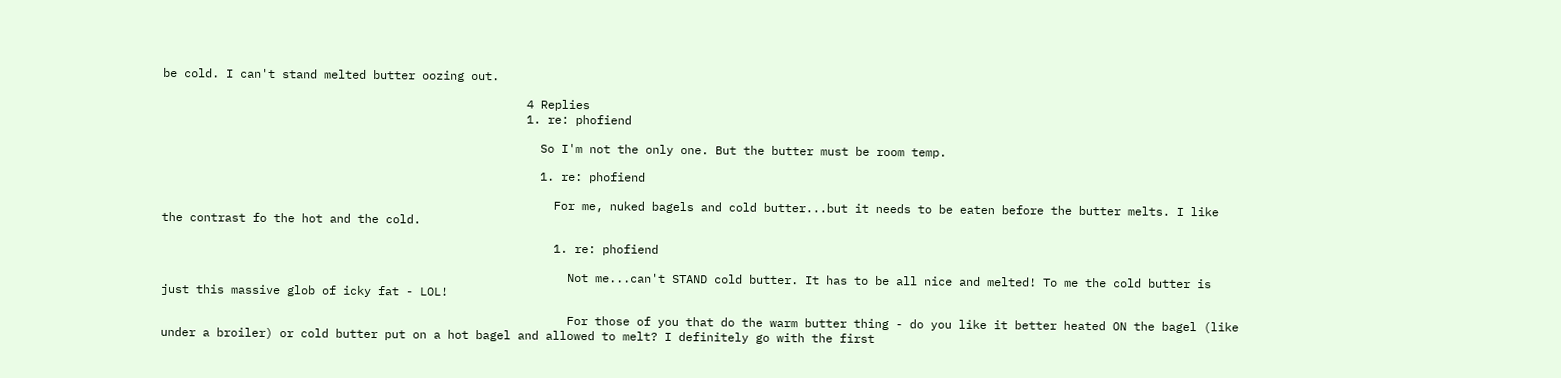be cold. I can't stand melted butter oozing out.

                                                    4 Replies
                                                    1. re: phofiend

                                                      So I'm not the only one. But the butter must be room temp.

                                                      1. re: phofiend

                                                        For me, nuked bagels and cold butter...but it needs to be eaten before the butter melts. I like the contrast fo the hot and the cold.

                                                        1. re: phofiend

                                                          Not me...can't STAND cold butter. It has to be all nice and melted! To me the cold butter is just this massive glob of icky fat - LOL!

                                                          For those of you that do the warm butter thing - do you like it better heated ON the bagel (like under a broiler) or cold butter put on a hot bagel and allowed to melt? I definitely go with the first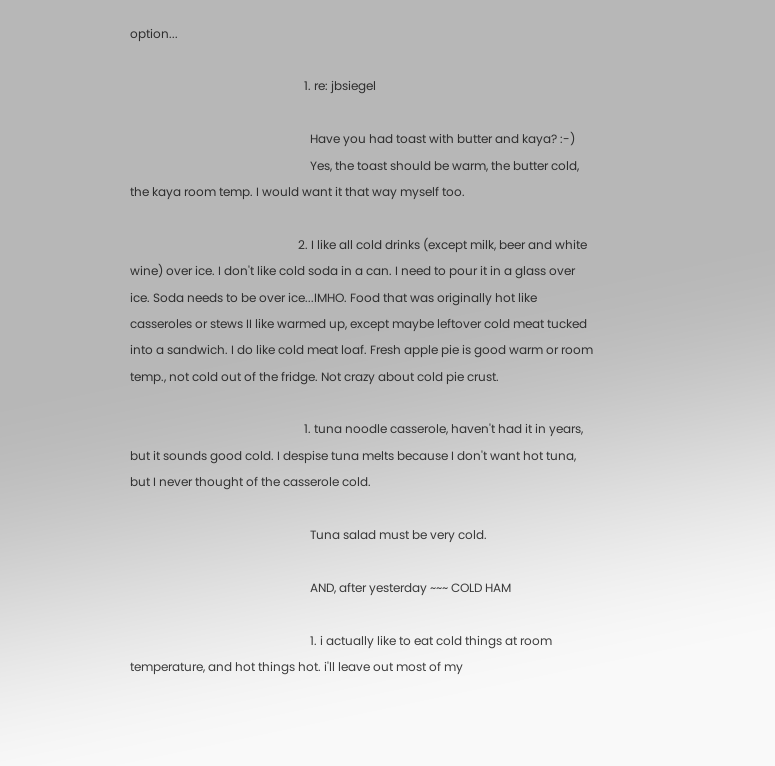option...

                                                          1. re: jbsiegel

                                                            Have you had toast with butter and kaya? :-)
                                                            Yes, the toast should be warm, the butter cold, the kaya room temp. I would want it that way myself too.

                                                        2. I like all cold drinks (except milk, beer and white wine) over ice. I don't like cold soda in a can. I need to pour it in a glass over ice. Soda needs to be over ice...IMHO. Food that was originally hot like casseroles or stews II like warmed up, except maybe leftover cold meat tucked into a sandwich. I do like cold meat loaf. Fresh apple pie is good warm or room temp., not cold out of the fridge. Not crazy about cold pie crust.

                                                          1. tuna noodle casserole, haven't had it in years, but it sounds good cold. I despise tuna melts because I don't want hot tuna, but I never thought of the casserole cold.

                                                            Tuna salad must be very cold.

                                                            AND, after yesterday ~~~ COLD HAM

                                                            1. i actually like to eat cold things at room temperature, and hot things hot. i'll leave out most of my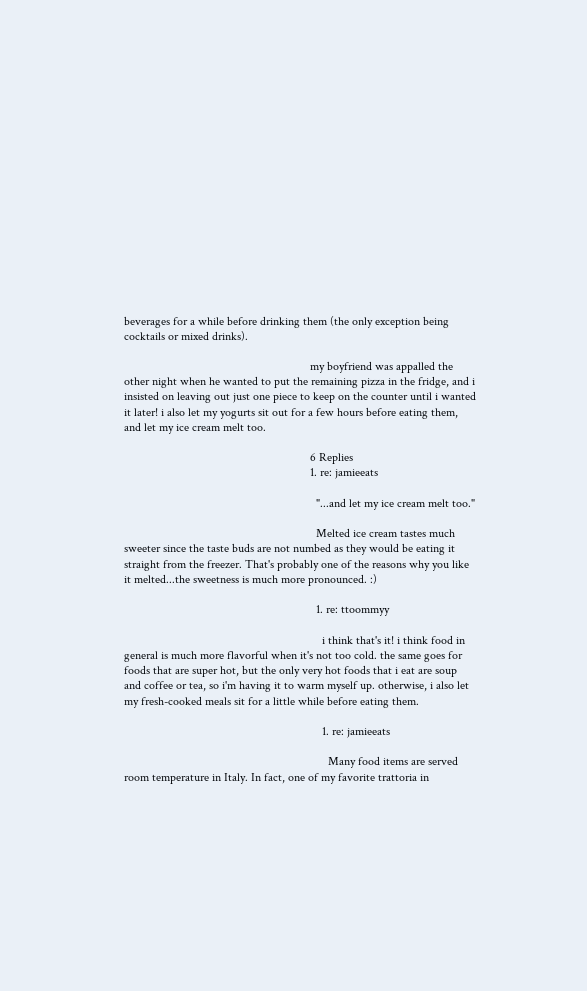beverages for a while before drinking them (the only exception being cocktails or mixed drinks).

                                                              my boyfriend was appalled the other night when he wanted to put the remaining pizza in the fridge, and i insisted on leaving out just one piece to keep on the counter until i wanted it later! i also let my yogurts sit out for a few hours before eating them, and let my ice cream melt too.

                                                              6 Replies
                                                              1. re: jamieeats

                                                                "...and let my ice cream melt too."

                                                                Melted ice cream tastes much sweeter since the taste buds are not numbed as they would be eating it straight from the freezer. That's probably one of the reasons why you like it melted...the sweetness is much more pronounced. :)

                                                                1. re: ttoommyy

                                                                  i think that's it! i think food in general is much more flavorful when it's not too cold. the same goes for foods that are super hot, but the only very hot foods that i eat are soup and coffee or tea, so i'm having it to warm myself up. otherwise, i also let my fresh-cooked meals sit for a little while before eating them.

                                                                  1. re: jamieeats

                                                                    Many food items are served room temperature in Italy. In fact, one of my favorite trattoria in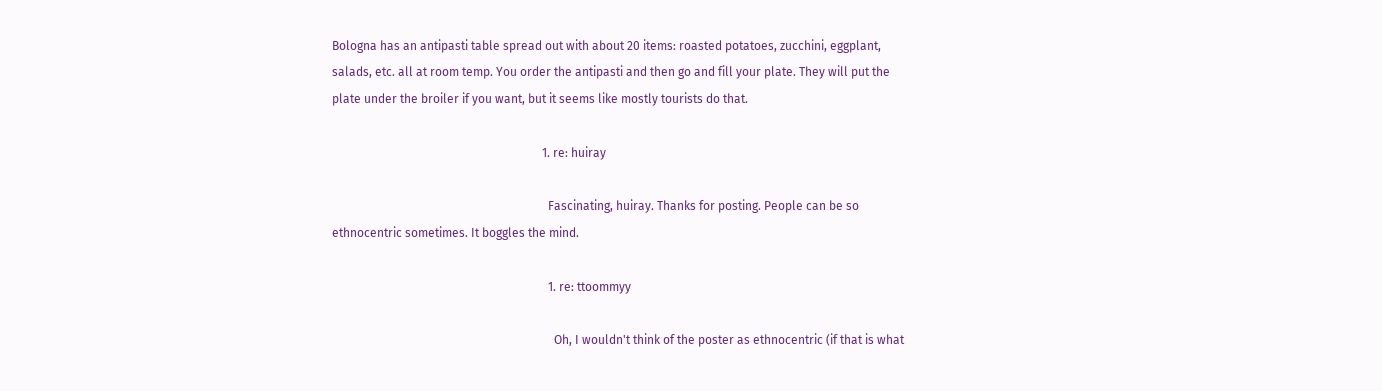Bologna has an antipasti table spread out with about 20 items: roasted potatoes, zucchini, eggplant, salads, etc. all at room temp. You order the antipasti and then go and fill your plate. They will put the plate under the broiler if you want, but it seems like mostly tourists do that.

                                                                      1. re: huiray

                                                                        Fascinating, huiray. Thanks for posting. People can be so ethnocentric sometimes. It boggles the mind.

                                                                        1. re: ttoommyy

                                                                          Oh, I wouldn't think of the poster as ethnocentric (if that is what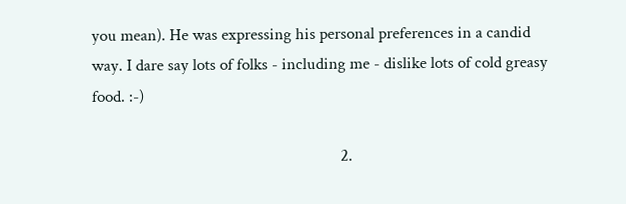you mean). He was expressing his personal preferences in a candid way. I dare say lots of folks - including me - dislike lots of cold greasy food. :-)

                                                              2.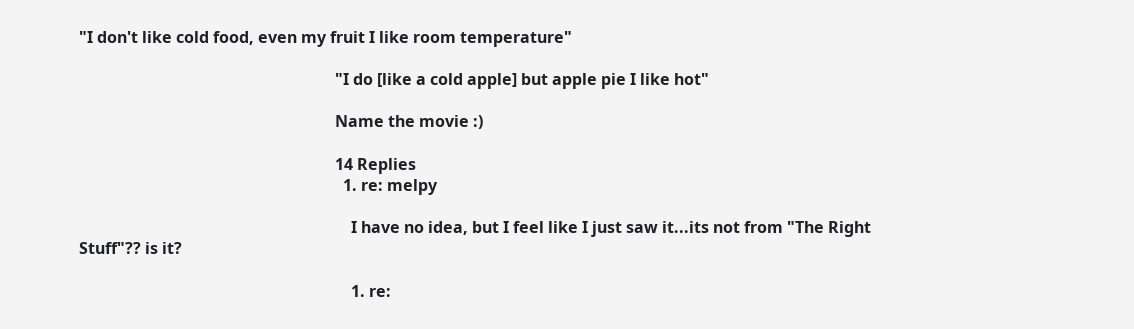"I don't like cold food, even my fruit I like room temperature"

                                                                "I do [like a cold apple] but apple pie I like hot"

                                                                Name the movie :)

                                                                14 Replies
                                                                  1. re: melpy

                                                                    I have no idea, but I feel like I just saw it...its not from "The Right Stuff"?? is it?

                                                                    1. re: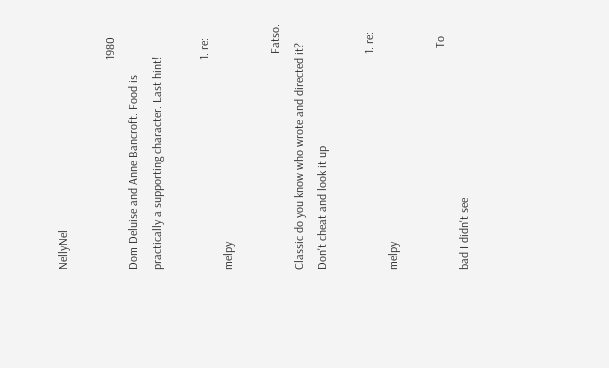NellyNel

                                                                      1980 Dom Deluise and Anne Bancroft. Food is practically a supporting character. Last hint!

                                                                      1. re: melpy

                                                                        Fatso. Classic do you know who wrote and directed it? Don't cheat and look it up

                                                                        1. re: melpy

                                                                          To bad I didn't see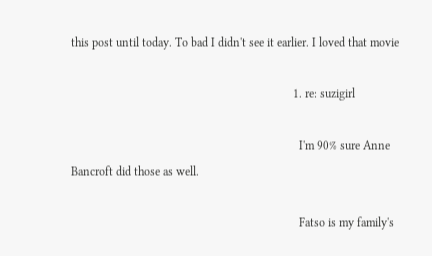this post until today. To bad I didn't see it earlier. I loved that movie

                                                                          1. re: suzigirl

                                                                            I'm 90% sure Anne Bancroft did those as well.

                                                                            Fatso is my family's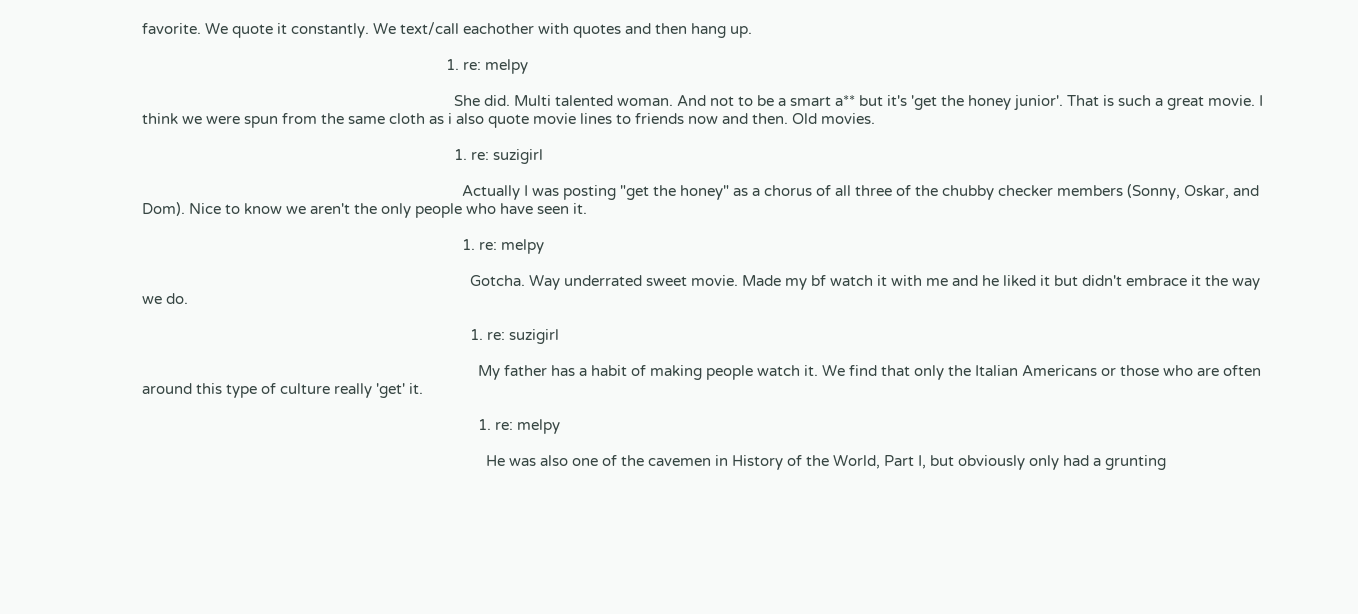favorite. We quote it constantly. We text/call eachother with quotes and then hang up.

                                                                            1. re: melpy

                                                                              She did. Multi talented woman. And not to be a smart a** but it's 'get the honey junior'. That is such a great movie. I think we were spun from the same cloth as i also quote movie lines to friends now and then. Old movies.

                                                                              1. re: suzigirl

                                                                                Actually I was posting "get the honey" as a chorus of all three of the chubby checker members (Sonny, Oskar, and Dom). Nice to know we aren't the only people who have seen it.

                                                                                1. re: melpy

                                                                                  Gotcha. Way underrated sweet movie. Made my bf watch it with me and he liked it but didn't embrace it the way we do.

                                                                                  1. re: suzigirl

                                                                                    My father has a habit of making people watch it. We find that only the Italian Americans or those who are often around this type of culture really 'get' it.

                                                                                    1. re: melpy

                                                                                      He was also one of the cavemen in History of the World, Part I, but obviously only had a grunting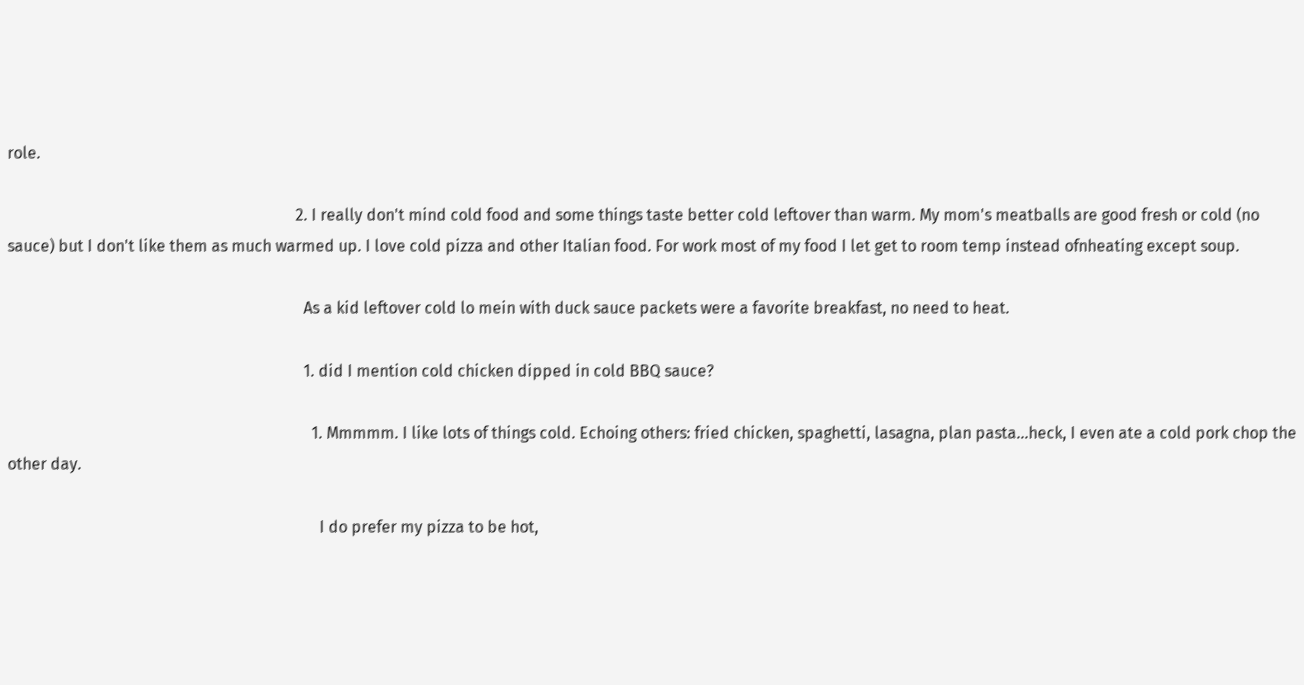role.

                                                                        2. I really don't mind cold food and some things taste better cold leftover than warm. My mom's meatballs are good fresh or cold (no sauce) but I don't like them as much warmed up. I love cold pizza and other Italian food. For work most of my food I let get to room temp instead ofnheating except soup.

                                                                          As a kid leftover cold lo mein with duck sauce packets were a favorite breakfast, no need to heat.

                                                                          1. did I mention cold chicken dipped in cold BBQ sauce?

                                                                            1. Mmmmm. I like lots of things cold. Echoing others: fried chicken, spaghetti, lasagna, plan pasta...heck, I even ate a cold pork chop the other day.

                                                                              I do prefer my pizza to be hot,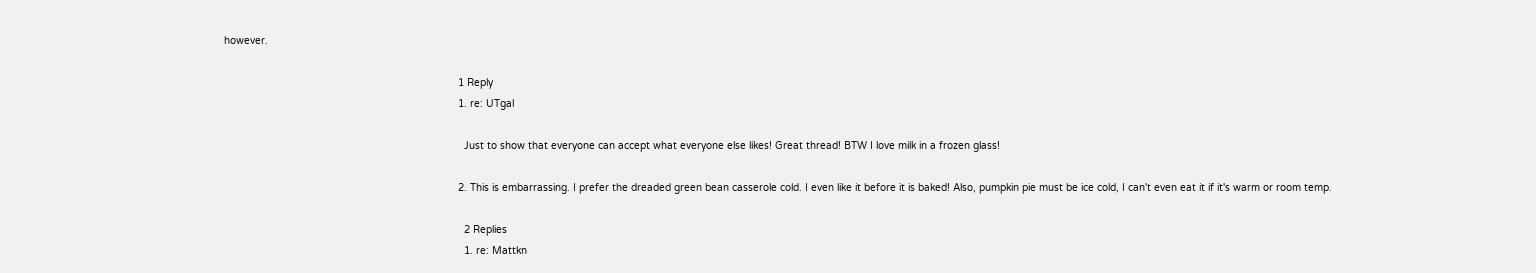however.

                                                                              1 Reply
                                                                              1. re: UTgal

                                                                                Just to show that everyone can accept what everyone else likes! Great thread! BTW I love milk in a frozen glass!

                                                                              2. This is embarrassing. I prefer the dreaded green bean casserole cold. I even like it before it is baked! Also, pumpkin pie must be ice cold, I can't even eat it if it's warm or room temp.

                                                                                2 Replies
                                                                                1. re: Mattkn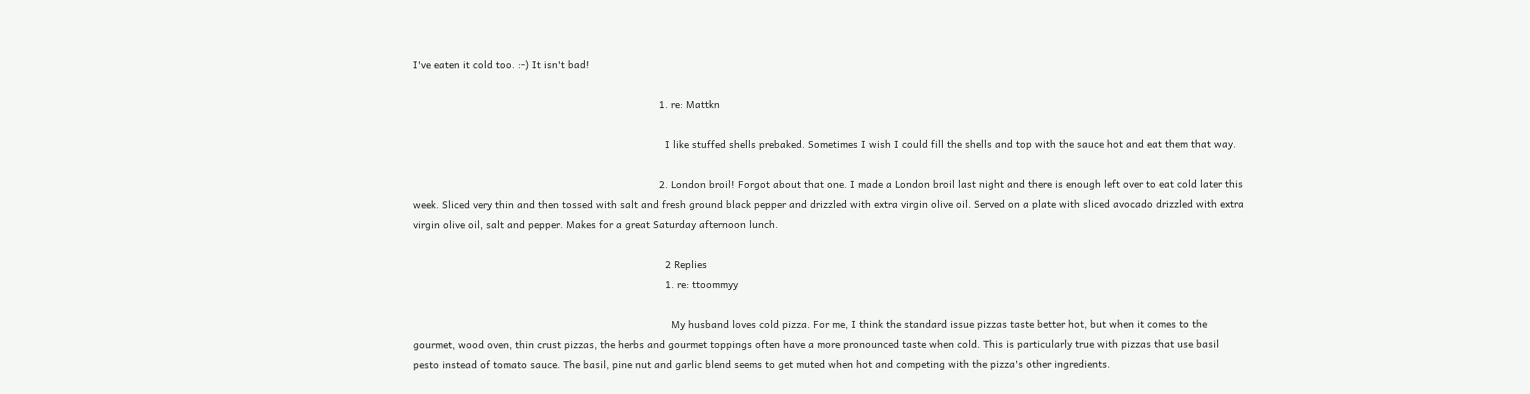I've eaten it cold too. :-) It isn't bad!

                                                                                  1. re: Mattkn

                                                                                    I like stuffed shells prebaked. Sometimes I wish I could fill the shells and top with the sauce hot and eat them that way.

                                                                                  2. London broil! Forgot about that one. I made a London broil last night and there is enough left over to eat cold later this week. Sliced very thin and then tossed with salt and fresh ground black pepper and drizzled with extra virgin olive oil. Served on a plate with sliced avocado drizzled with extra virgin olive oil, salt and pepper. Makes for a great Saturday afternoon lunch.

                                                                                    2 Replies
                                                                                    1. re: ttoommyy

                                                                                      My husband loves cold pizza. For me, I think the standard issue pizzas taste better hot, but when it comes to the gourmet, wood oven, thin crust pizzas, the herbs and gourmet toppings often have a more pronounced taste when cold. This is particularly true with pizzas that use basil pesto instead of tomato sauce. The basil, pine nut and garlic blend seems to get muted when hot and competing with the pizza's other ingredients.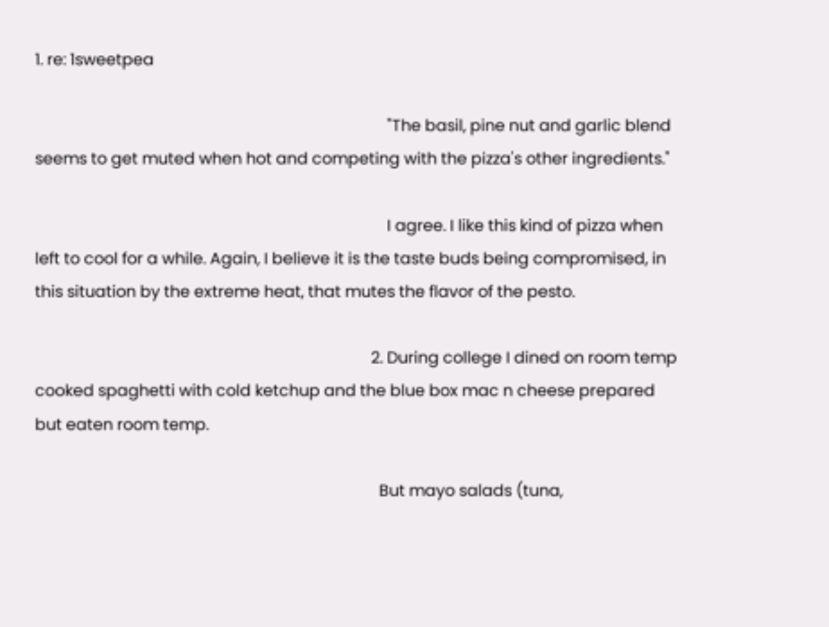1. re: 1sweetpea

                                                                                        "The basil, pine nut and garlic blend seems to get muted when hot and competing with the pizza's other ingredients."

                                                                                        I agree. I like this kind of pizza when left to cool for a while. Again, I believe it is the taste buds being compromised, in this situation by the extreme heat, that mutes the flavor of the pesto.

                                                                                    2. During college I dined on room temp cooked spaghetti with cold ketchup and the blue box mac n cheese prepared but eaten room temp.

                                                                                      But mayo salads (tuna,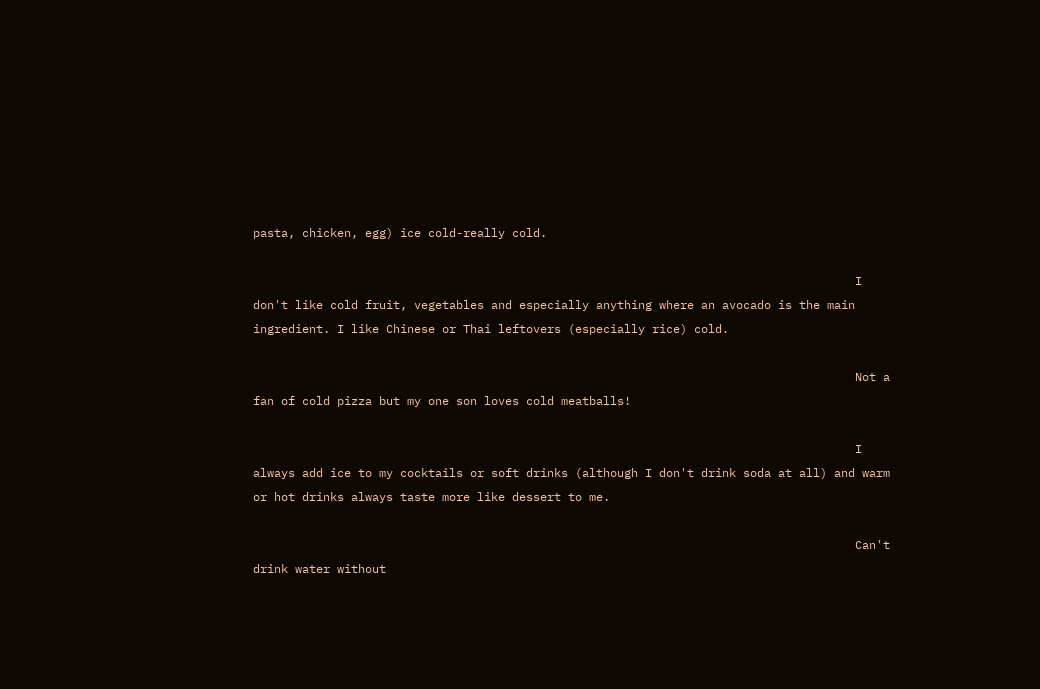pasta, chicken, egg) ice cold-really cold.

                                                                                      I don't like cold fruit, vegetables and especially anything where an avocado is the main ingredient. I like Chinese or Thai leftovers (especially rice) cold.

                                                                                      Not a fan of cold pizza but my one son loves cold meatballs!

                                                                                      I always add ice to my cocktails or soft drinks (although I don't drink soda at all) and warm or hot drinks always taste more like dessert to me.

                                                                                      Can't drink water without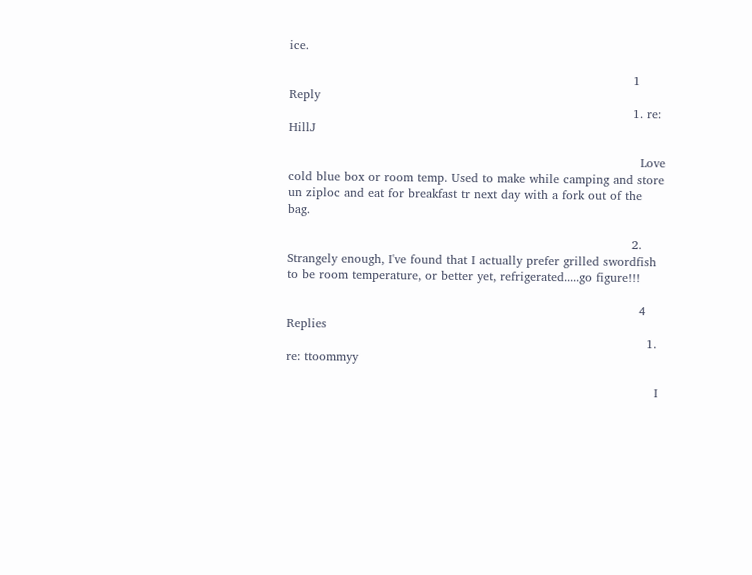ice.

                                                                                      1 Reply
                                                                                      1. re: HillJ

                                                                                        Love cold blue box or room temp. Used to make while camping and store un ziploc and eat for breakfast tr next day with a fork out of the bag.

                                                                                      2. Strangely enough, I've found that I actually prefer grilled swordfish to be room temperature, or better yet, refrigerated.....go figure!!!

                                                                                        4 Replies
                                                                                          1. re: ttoommyy

                                                                                            I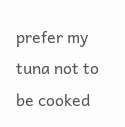prefer my tuna not to be cooked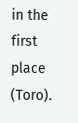in the first place (Toro).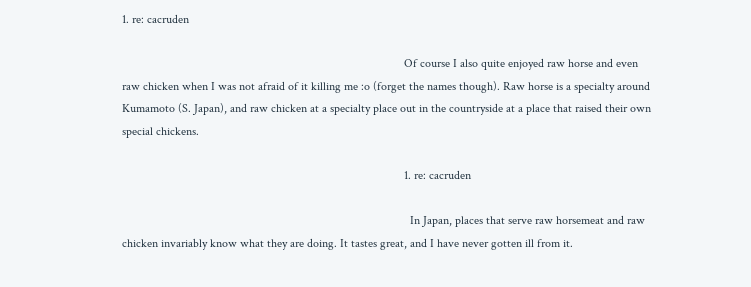1. re: cacruden

                                                                                              Of course I also quite enjoyed raw horse and even raw chicken when I was not afraid of it killing me :o (forget the names though). Raw horse is a specialty around Kumamoto (S. Japan), and raw chicken at a specialty place out in the countryside at a place that raised their own special chickens.

                                                                                              1. re: cacruden

                                                                                                In Japan, places that serve raw horsemeat and raw chicken invariably know what they are doing. It tastes great, and I have never gotten ill from it.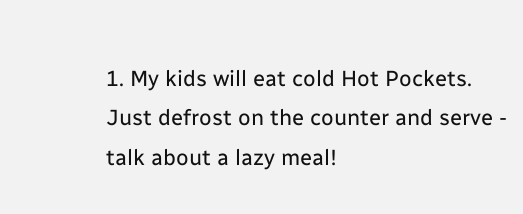1. My kids will eat cold Hot Pockets. Just defrost on the counter and serve - talk about a lazy meal!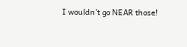I wouldn't go NEAR those!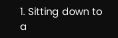1. Sitting down to a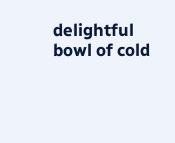delightful bowl of cold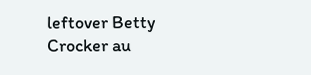leftover Betty Crocker au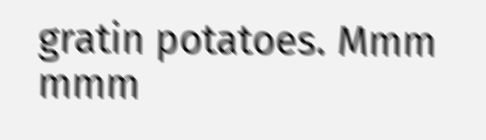gratin potatoes. Mmm mmm